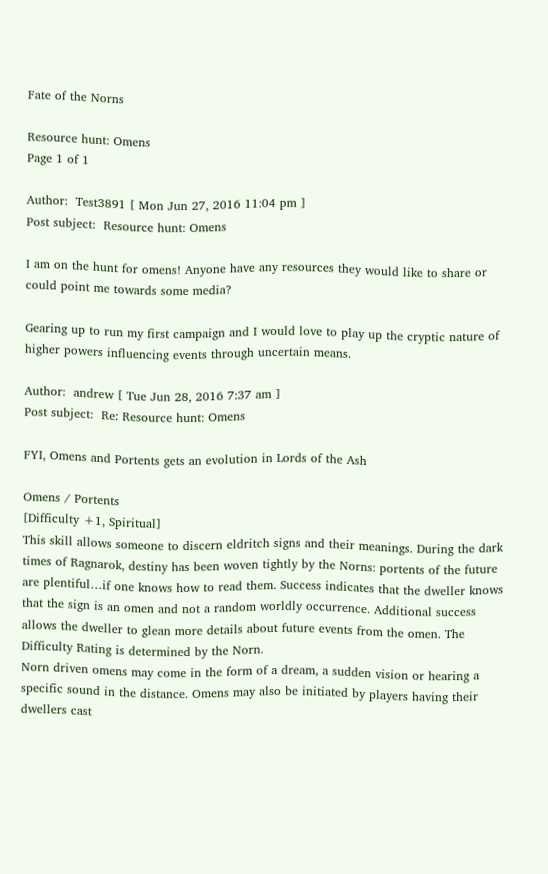Fate of the Norns

Resource hunt: Omens
Page 1 of 1

Author:  Test3891 [ Mon Jun 27, 2016 11:04 pm ]
Post subject:  Resource hunt: Omens

I am on the hunt for omens! Anyone have any resources they would like to share or could point me towards some media?

Gearing up to run my first campaign and I would love to play up the cryptic nature of higher powers influencing events through uncertain means.

Author:  andrew [ Tue Jun 28, 2016 7:37 am ]
Post subject:  Re: Resource hunt: Omens

FYI, Omens and Portents gets an evolution in Lords of the Ash

Omens / Portents
[Difficulty +1, Spiritual]
This skill allows someone to discern eldritch signs and their meanings. During the dark times of Ragnarok, destiny has been woven tightly by the Norns: portents of the future are plentiful…if one knows how to read them. Success indicates that the dweller knows that the sign is an omen and not a random worldly occurrence. Additional success allows the dweller to glean more details about future events from the omen. The Difficulty Rating is determined by the Norn.
Norn driven omens may come in the form of a dream, a sudden vision or hearing a specific sound in the distance. Omens may also be initiated by players having their dwellers cast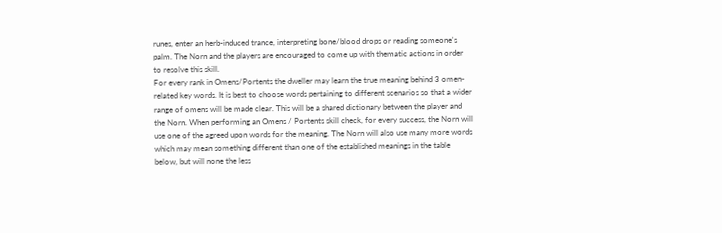runes, enter an herb-induced trance, interpreting bone/blood drops or reading someone's palm. The Norn and the players are encouraged to come up with thematic actions in order to resolve this skill.
For every rank in Omens/Portents the dweller may learn the true meaning behind 3 omen-related key words. It is best to choose words pertaining to different scenarios so that a wider range of omens will be made clear. This will be a shared dictionary between the player and the Norn. When performing an Omens / Portents skill check, for every success, the Norn will use one of the agreed upon words for the meaning. The Norn will also use many more words which may mean something different than one of the established meanings in the table below, but will none the less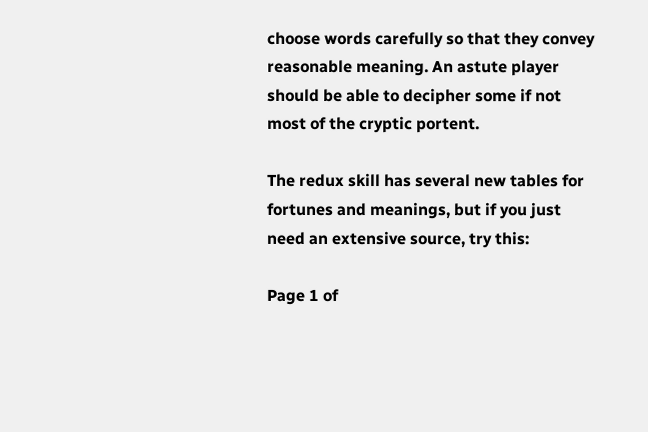choose words carefully so that they convey reasonable meaning. An astute player should be able to decipher some if not most of the cryptic portent.

The redux skill has several new tables for fortunes and meanings, but if you just need an extensive source, try this:

Page 1 of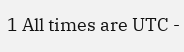1 All times are UTC -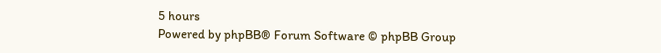5 hours
Powered by phpBB® Forum Software © phpBB Group